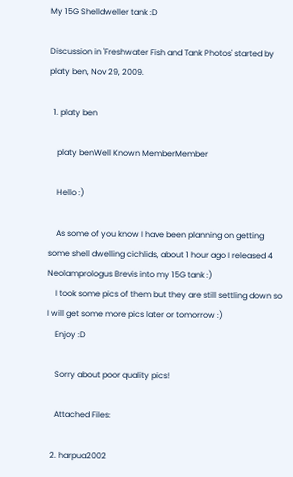My 15G Shelldweller tank :D

Discussion in 'Freshwater Fish and Tank Photos' started by platy ben, Nov 29, 2009.

  1. platy ben

    platy benWell Known MemberMember

    Hello :)

    As some of you know I have been planning on getting some shell dwelling cichlids, about 1 hour ago I released 4 Neolamprologus Brevis into my 15G tank :)
    I took some pics of them but they are still settling down so I will get some more pics later or tomorrow :)
    Enjoy :D

    Sorry about poor quality pics!

    Attached Files:

  2. harpua2002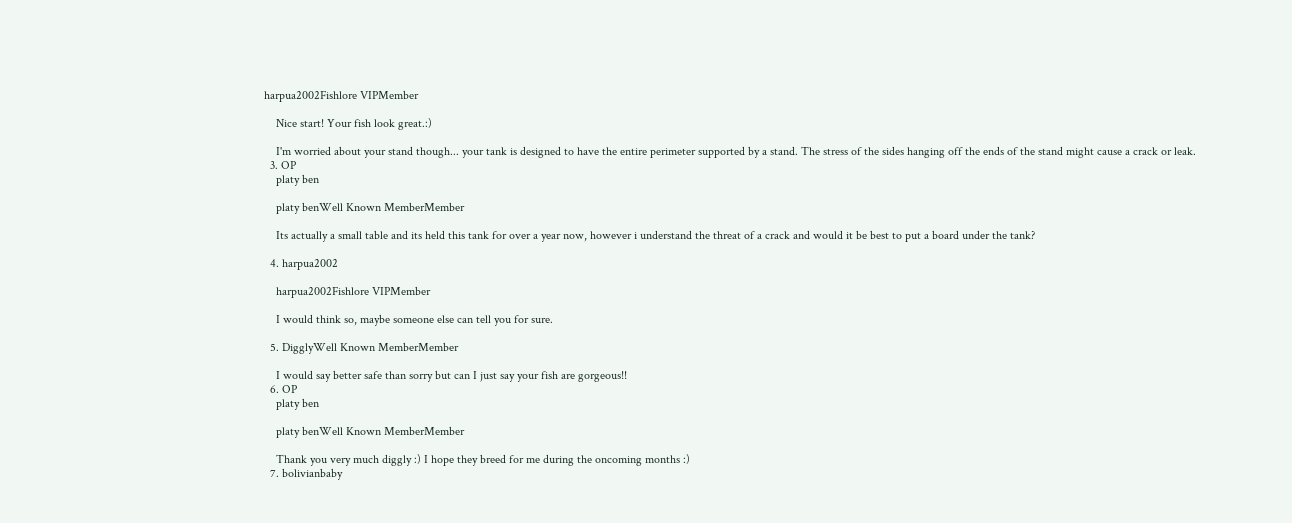harpua2002Fishlore VIPMember

    Nice start! Your fish look great.:)

    I'm worried about your stand though... your tank is designed to have the entire perimeter supported by a stand. The stress of the sides hanging off the ends of the stand might cause a crack or leak.
  3. OP
    platy ben

    platy benWell Known MemberMember

    Its actually a small table and its held this tank for over a year now, however i understand the threat of a crack and would it be best to put a board under the tank?

  4. harpua2002

    harpua2002Fishlore VIPMember

    I would think so, maybe someone else can tell you for sure.

  5. DigglyWell Known MemberMember

    I would say better safe than sorry but can I just say your fish are gorgeous!!
  6. OP
    platy ben

    platy benWell Known MemberMember

    Thank you very much diggly :) I hope they breed for me during the oncoming months :)
  7. bolivianbaby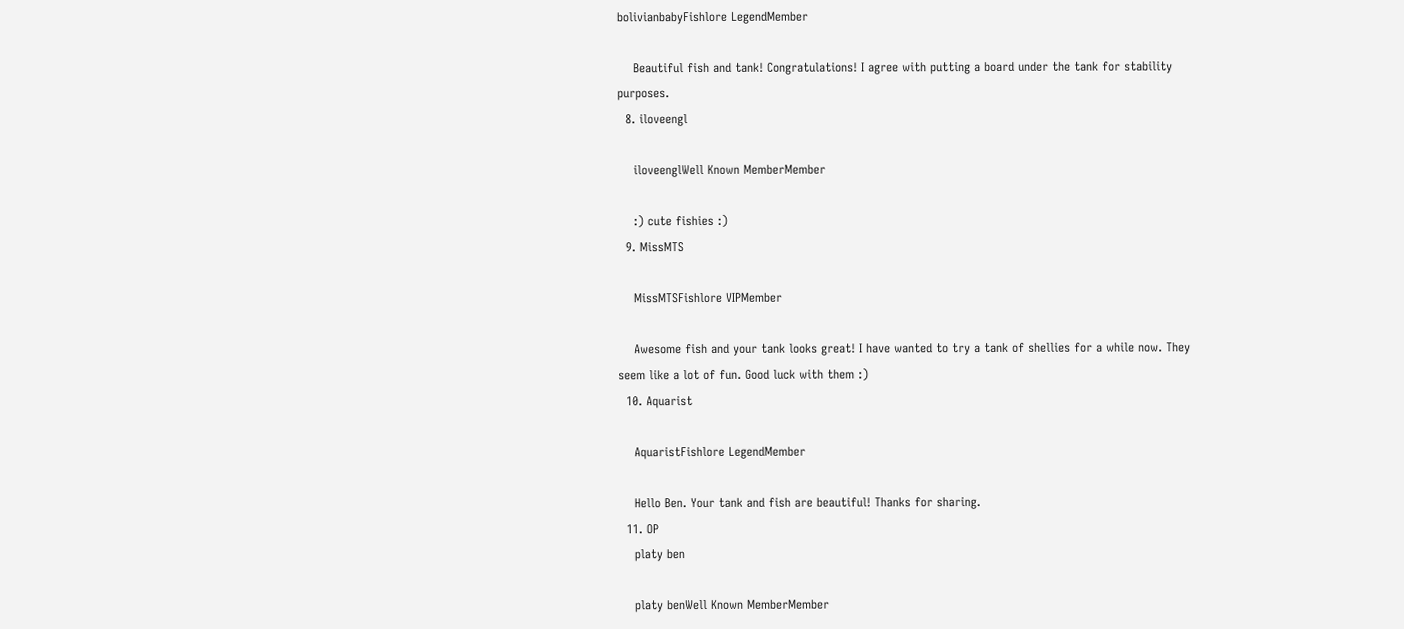bolivianbabyFishlore LegendMember

    Beautiful fish and tank! Congratulations! I agree with putting a board under the tank for stability purposes.
  8. iloveengl

    iloveenglWell Known MemberMember

    :) cute fishies :)
  9. MissMTS

    MissMTSFishlore VIPMember

    Awesome fish and your tank looks great! I have wanted to try a tank of shellies for a while now. They seem like a lot of fun. Good luck with them :)
  10. Aquarist

    AquaristFishlore LegendMember

    Hello Ben. Your tank and fish are beautiful! Thanks for sharing.
  11. OP
    platy ben

    platy benWell Known MemberMember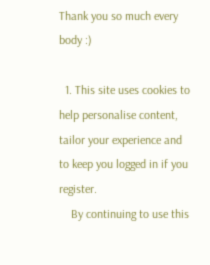Thank you so much every body :)

  1. This site uses cookies to help personalise content, tailor your experience and to keep you logged in if you register.
    By continuing to use this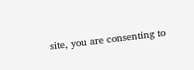site, you are consenting to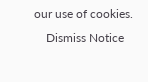our use of cookies.
    Dismiss Notice